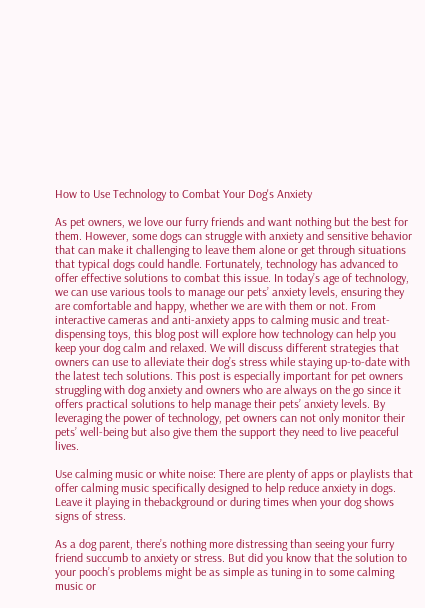How to Use Technology to Combat Your Dog's Anxiety

As pet owners, we love our furry friends and want nothing but the best for them. However, some dogs can struggle with anxiety and sensitive behavior that can make it challenging to leave them alone or get through situations that typical dogs could handle. Fortunately, technology has advanced to offer effective solutions to combat this issue. In today’s age of technology, we can use various tools to manage our pets’ anxiety levels, ensuring they are comfortable and happy, whether we are with them or not. From interactive cameras and anti-anxiety apps to calming music and treat-dispensing toys, this blog post will explore how technology can help you keep your dog calm and relaxed. We will discuss different strategies that owners can use to alleviate their dog’s stress while staying up-to-date with the latest tech solutions. This post is especially important for pet owners struggling with dog anxiety and owners who are always on the go since it offers practical solutions to help manage their pets’ anxiety levels. By leveraging the power of technology, pet owners can not only monitor their pets’ well-being but also give them the support they need to live peaceful lives.

Use calming music or white noise: There are plenty of apps or playlists that offer calming music specifically designed to help reduce anxiety in dogs. Leave it playing in thebackground or during times when your dog shows signs of stress.

As a dog parent, there’s nothing more distressing than seeing your furry friend succumb to anxiety or stress. But did you know that the solution to your pooch’s problems might be as simple as tuning in to some calming music or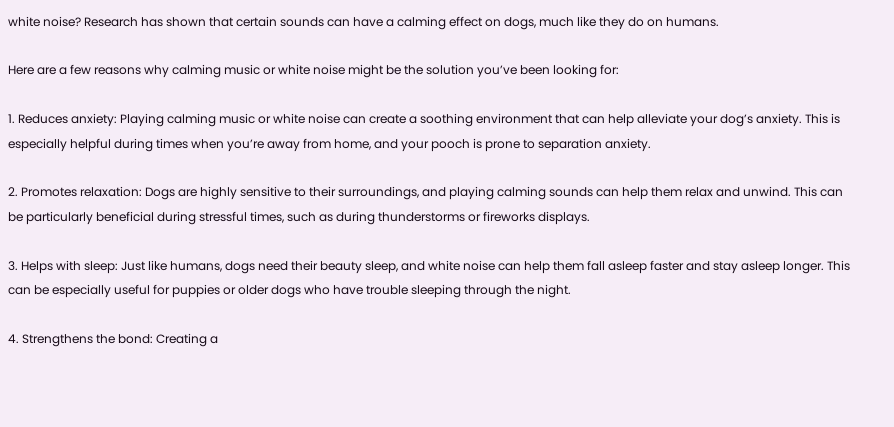white noise? Research has shown that certain sounds can have a calming effect on dogs, much like they do on humans.

Here are a few reasons why calming music or white noise might be the solution you’ve been looking for:

1. Reduces anxiety: Playing calming music or white noise can create a soothing environment that can help alleviate your dog’s anxiety. This is especially helpful during times when you’re away from home, and your pooch is prone to separation anxiety.

2. Promotes relaxation: Dogs are highly sensitive to their surroundings, and playing calming sounds can help them relax and unwind. This can be particularly beneficial during stressful times, such as during thunderstorms or fireworks displays.

3. Helps with sleep: Just like humans, dogs need their beauty sleep, and white noise can help them fall asleep faster and stay asleep longer. This can be especially useful for puppies or older dogs who have trouble sleeping through the night.

4. Strengthens the bond: Creating a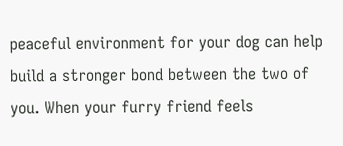peaceful environment for your dog can help build a stronger bond between the two of you. When your furry friend feels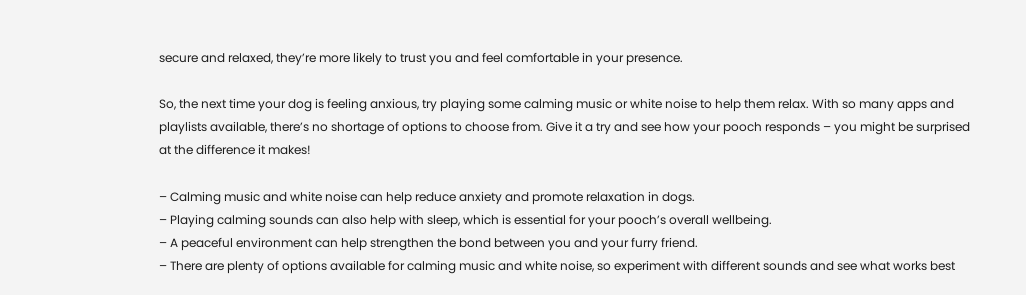secure and relaxed, they’re more likely to trust you and feel comfortable in your presence.

So, the next time your dog is feeling anxious, try playing some calming music or white noise to help them relax. With so many apps and playlists available, there’s no shortage of options to choose from. Give it a try and see how your pooch responds – you might be surprised at the difference it makes!

– Calming music and white noise can help reduce anxiety and promote relaxation in dogs.
– Playing calming sounds can also help with sleep, which is essential for your pooch’s overall wellbeing.
– A peaceful environment can help strengthen the bond between you and your furry friend.
– There are plenty of options available for calming music and white noise, so experiment with different sounds and see what works best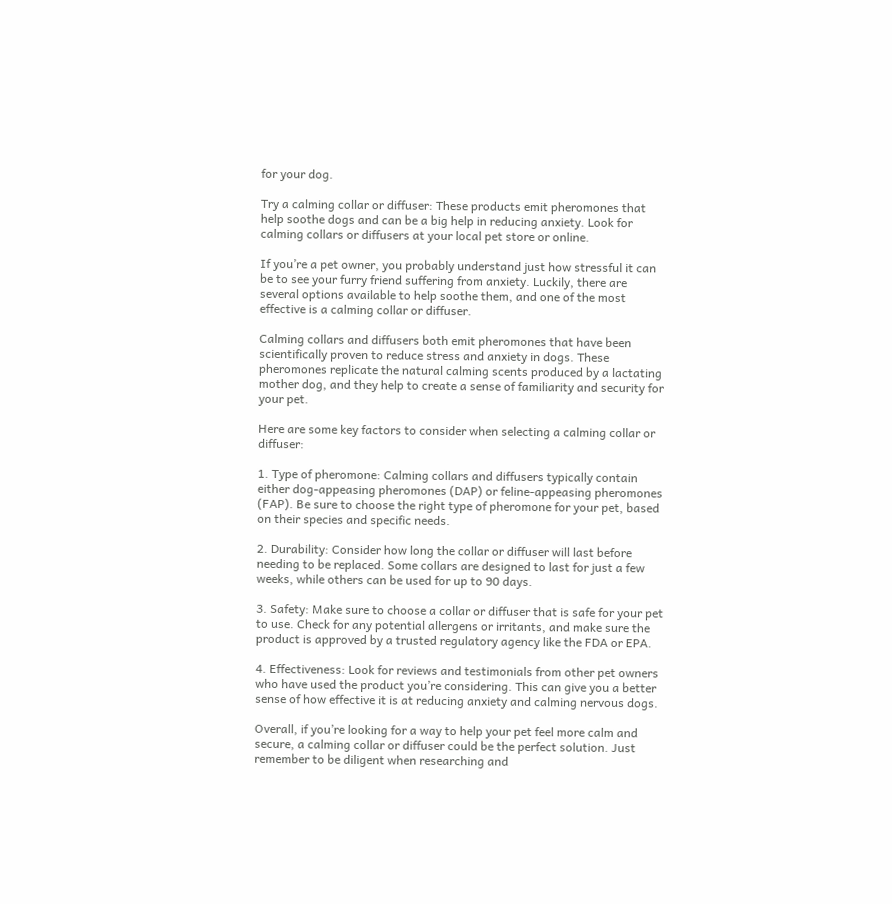for your dog.

Try a calming collar or diffuser: These products emit pheromones that help soothe dogs and can be a big help in reducing anxiety. Look for calming collars or diffusers at your local pet store or online.

If you’re a pet owner, you probably understand just how stressful it can be to see your furry friend suffering from anxiety. Luckily, there are several options available to help soothe them, and one of the most effective is a calming collar or diffuser.

Calming collars and diffusers both emit pheromones that have been scientifically proven to reduce stress and anxiety in dogs. These pheromones replicate the natural calming scents produced by a lactating mother dog, and they help to create a sense of familiarity and security for your pet.

Here are some key factors to consider when selecting a calming collar or diffuser:

1. Type of pheromone: Calming collars and diffusers typically contain either dog-appeasing pheromones (DAP) or feline-appeasing pheromones (FAP). Be sure to choose the right type of pheromone for your pet, based on their species and specific needs.

2. Durability: Consider how long the collar or diffuser will last before needing to be replaced. Some collars are designed to last for just a few weeks, while others can be used for up to 90 days.

3. Safety: Make sure to choose a collar or diffuser that is safe for your pet to use. Check for any potential allergens or irritants, and make sure the product is approved by a trusted regulatory agency like the FDA or EPA.

4. Effectiveness: Look for reviews and testimonials from other pet owners who have used the product you’re considering. This can give you a better sense of how effective it is at reducing anxiety and calming nervous dogs.

Overall, if you’re looking for a way to help your pet feel more calm and secure, a calming collar or diffuser could be the perfect solution. Just remember to be diligent when researching and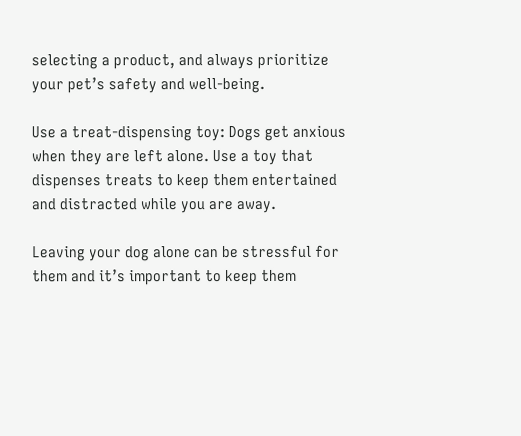selecting a product, and always prioritize your pet’s safety and well-being.

Use a treat-dispensing toy: Dogs get anxious when they are left alone. Use a toy that dispenses treats to keep them entertained and distracted while you are away.

Leaving your dog alone can be stressful for them and it’s important to keep them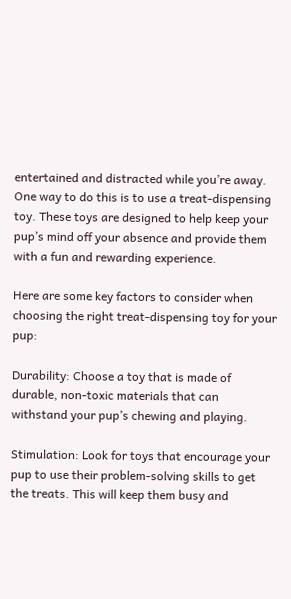entertained and distracted while you’re away. One way to do this is to use a treat-dispensing toy. These toys are designed to help keep your pup’s mind off your absence and provide them with a fun and rewarding experience.

Here are some key factors to consider when choosing the right treat-dispensing toy for your pup:

Durability: Choose a toy that is made of durable, non-toxic materials that can withstand your pup’s chewing and playing.

Stimulation: Look for toys that encourage your pup to use their problem-solving skills to get the treats. This will keep them busy and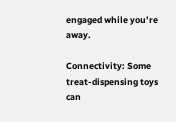engaged while you’re away.

Connectivity: Some treat-dispensing toys can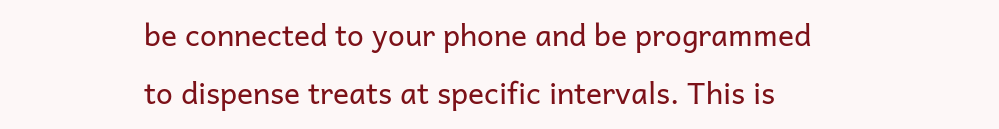be connected to your phone and be programmed to dispense treats at specific intervals. This is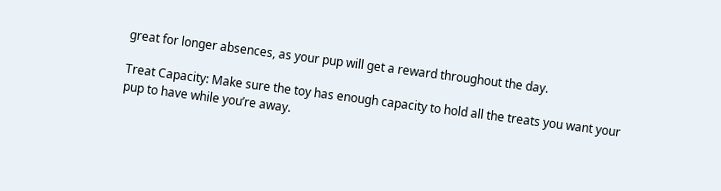great for longer absences, as your pup will get a reward throughout the day.

Treat Capacity: Make sure the toy has enough capacity to hold all the treats you want your pup to have while you’re away.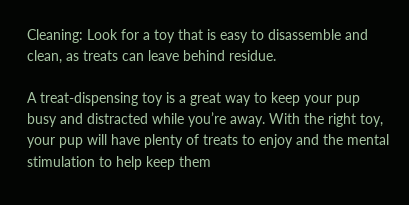Cleaning: Look for a toy that is easy to disassemble and clean, as treats can leave behind residue.

A treat-dispensing toy is a great way to keep your pup busy and distracted while you’re away. With the right toy, your pup will have plenty of treats to enjoy and the mental stimulation to help keep them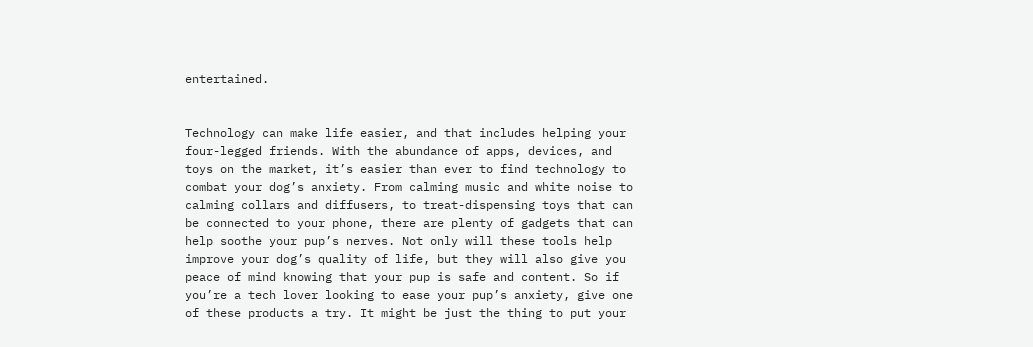entertained.


Technology can make life easier, and that includes helping your four-legged friends. With the abundance of apps, devices, and toys on the market, it’s easier than ever to find technology to combat your dog’s anxiety. From calming music and white noise to calming collars and diffusers, to treat-dispensing toys that can be connected to your phone, there are plenty of gadgets that can help soothe your pup’s nerves. Not only will these tools help improve your dog’s quality of life, but they will also give you peace of mind knowing that your pup is safe and content. So if you’re a tech lover looking to ease your pup’s anxiety, give one of these products a try. It might be just the thing to put your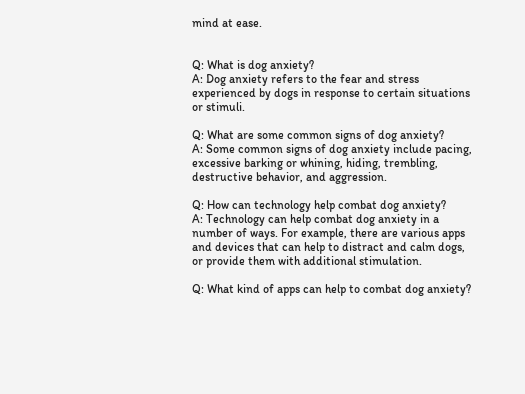mind at ease.


Q: What is dog anxiety?
A: Dog anxiety refers to the fear and stress experienced by dogs in response to certain situations or stimuli.

Q: What are some common signs of dog anxiety?
A: Some common signs of dog anxiety include pacing, excessive barking or whining, hiding, trembling, destructive behavior, and aggression.

Q: How can technology help combat dog anxiety?
A: Technology can help combat dog anxiety in a number of ways. For example, there are various apps and devices that can help to distract and calm dogs, or provide them with additional stimulation.

Q: What kind of apps can help to combat dog anxiety?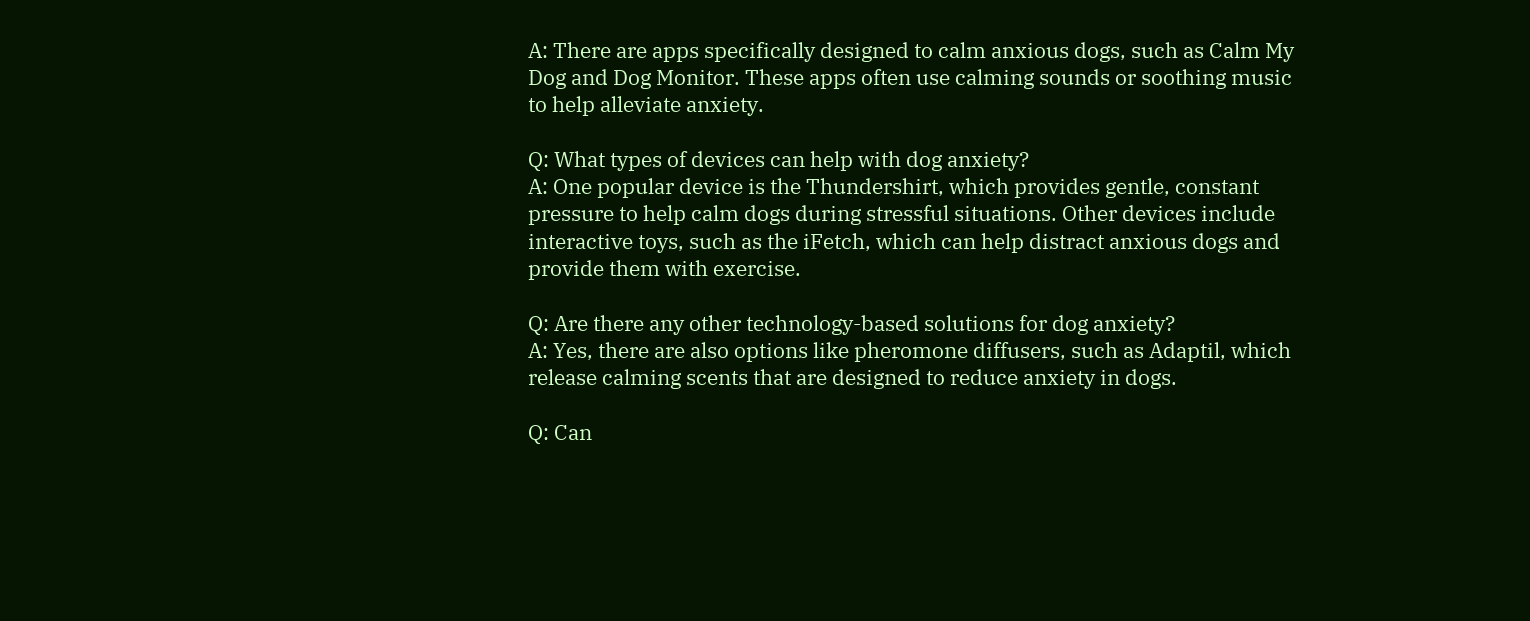A: There are apps specifically designed to calm anxious dogs, such as Calm My Dog and Dog Monitor. These apps often use calming sounds or soothing music to help alleviate anxiety.

Q: What types of devices can help with dog anxiety?
A: One popular device is the Thundershirt, which provides gentle, constant pressure to help calm dogs during stressful situations. Other devices include interactive toys, such as the iFetch, which can help distract anxious dogs and provide them with exercise.

Q: Are there any other technology-based solutions for dog anxiety?
A: Yes, there are also options like pheromone diffusers, such as Adaptil, which release calming scents that are designed to reduce anxiety in dogs.

Q: Can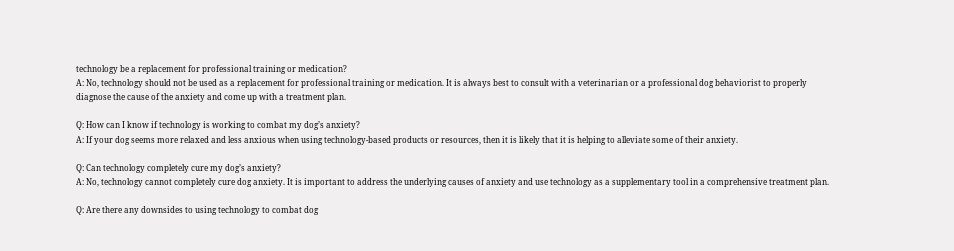technology be a replacement for professional training or medication?
A: No, technology should not be used as a replacement for professional training or medication. It is always best to consult with a veterinarian or a professional dog behaviorist to properly diagnose the cause of the anxiety and come up with a treatment plan.

Q: How can I know if technology is working to combat my dog’s anxiety?
A: If your dog seems more relaxed and less anxious when using technology-based products or resources, then it is likely that it is helping to alleviate some of their anxiety.

Q: Can technology completely cure my dog’s anxiety?
A: No, technology cannot completely cure dog anxiety. It is important to address the underlying causes of anxiety and use technology as a supplementary tool in a comprehensive treatment plan.

Q: Are there any downsides to using technology to combat dog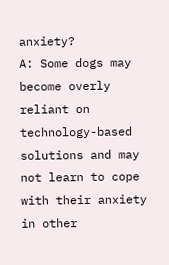anxiety?
A: Some dogs may become overly reliant on technology-based solutions and may not learn to cope with their anxiety in other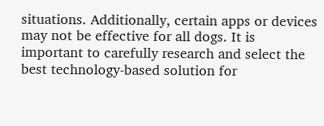situations. Additionally, certain apps or devices may not be effective for all dogs. It is important to carefully research and select the best technology-based solution for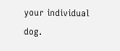your individual dog.